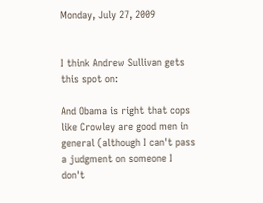Monday, July 27, 2009


I think Andrew Sullivan gets this spot on:

And Obama is right that cops like Crowley are good men in general (although I can't pass a judgment on someone I don't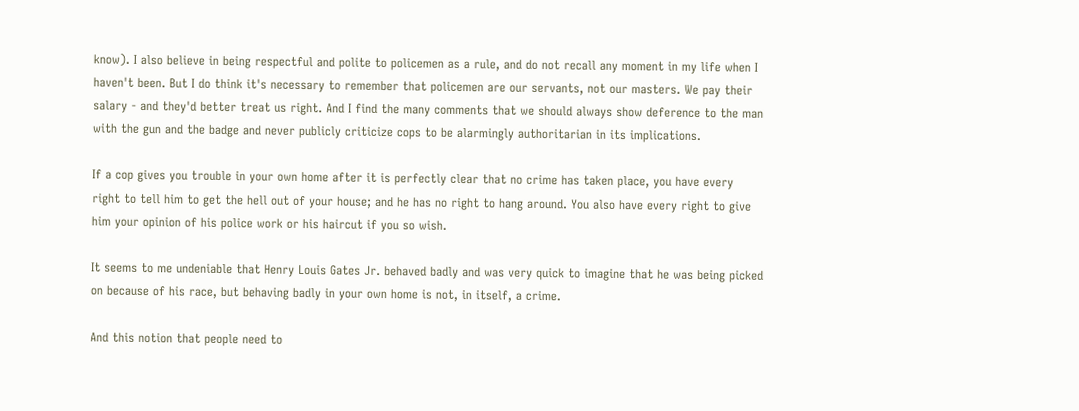know). I also believe in being respectful and polite to policemen as a rule, and do not recall any moment in my life when I haven't been. But I do think it's necessary to remember that policemen are our servants, not our masters. We pay their salary - and they'd better treat us right. And I find the many comments that we should always show deference to the man with the gun and the badge and never publicly criticize cops to be alarmingly authoritarian in its implications.

If a cop gives you trouble in your own home after it is perfectly clear that no crime has taken place, you have every right to tell him to get the hell out of your house; and he has no right to hang around. You also have every right to give him your opinion of his police work or his haircut if you so wish.

It seems to me undeniable that Henry Louis Gates Jr. behaved badly and was very quick to imagine that he was being picked on because of his race, but behaving badly in your own home is not, in itself, a crime.

And this notion that people need to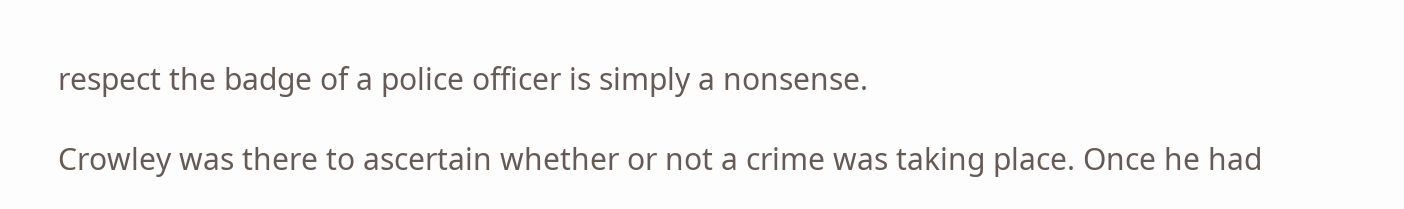respect the badge of a police officer is simply a nonsense.

Crowley was there to ascertain whether or not a crime was taking place. Once he had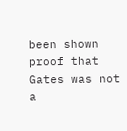been shown proof that Gates was not a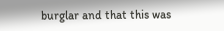burglar and that this was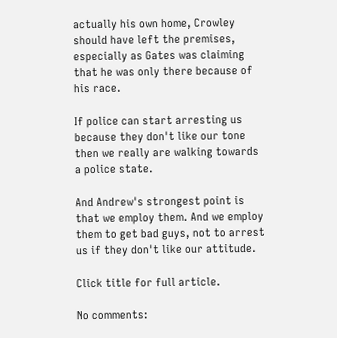actually his own home, Crowley should have left the premises, especially as Gates was claiming that he was only there because of his race.

If police can start arresting us because they don't like our tone then we really are walking towards a police state.

And Andrew's strongest point is that we employ them. And we employ them to get bad guys, not to arrest us if they don't like our attitude.

Click title for full article.

No comments: